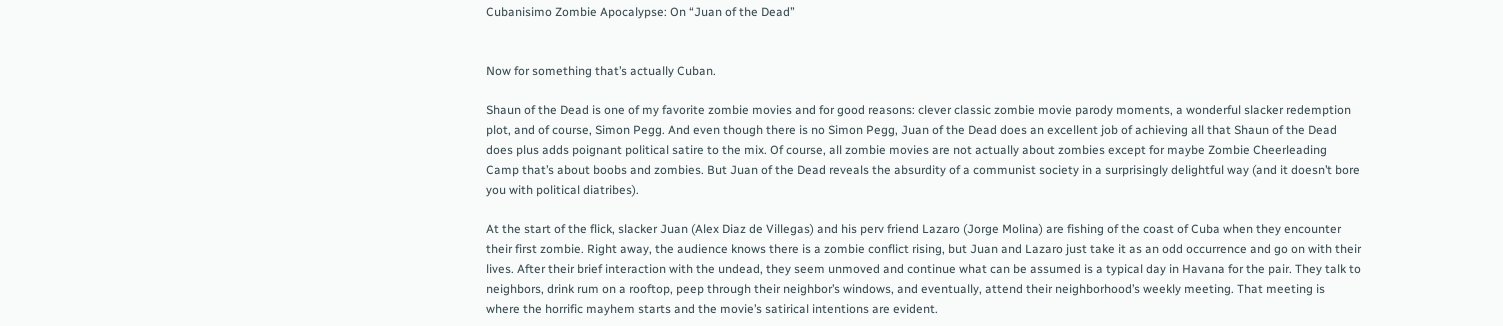Cubanisimo Zombie Apocalypse: On “Juan of the Dead”


Now for something that’s actually Cuban.

Shaun of the Dead is one of my favorite zombie movies and for good reasons: clever classic zombie movie parody moments, a wonderful slacker redemption plot, and of course, Simon Pegg. And even though there is no Simon Pegg, Juan of the Dead does an excellent job of achieving all that Shaun of the Dead does plus adds poignant political satire to the mix. Of course, all zombie movies are not actually about zombies except for maybe Zombie Cheerleading Camp that’s about boobs and zombies. But Juan of the Dead reveals the absurdity of a communist society in a surprisingly delightful way (and it doesn’t bore you with political diatribes).

At the start of the flick, slacker Juan (Alex Diaz de Villegas) and his perv friend Lazaro (Jorge Molina) are fishing of the coast of Cuba when they encounter their first zombie. Right away, the audience knows there is a zombie conflict rising, but Juan and Lazaro just take it as an odd occurrence and go on with their lives. After their brief interaction with the undead, they seem unmoved and continue what can be assumed is a typical day in Havana for the pair. They talk to neighbors, drink rum on a rooftop, peep through their neighbor’s windows, and eventually, attend their neighborhood’s weekly meeting. That meeting is where the horrific mayhem starts and the movie’s satirical intentions are evident.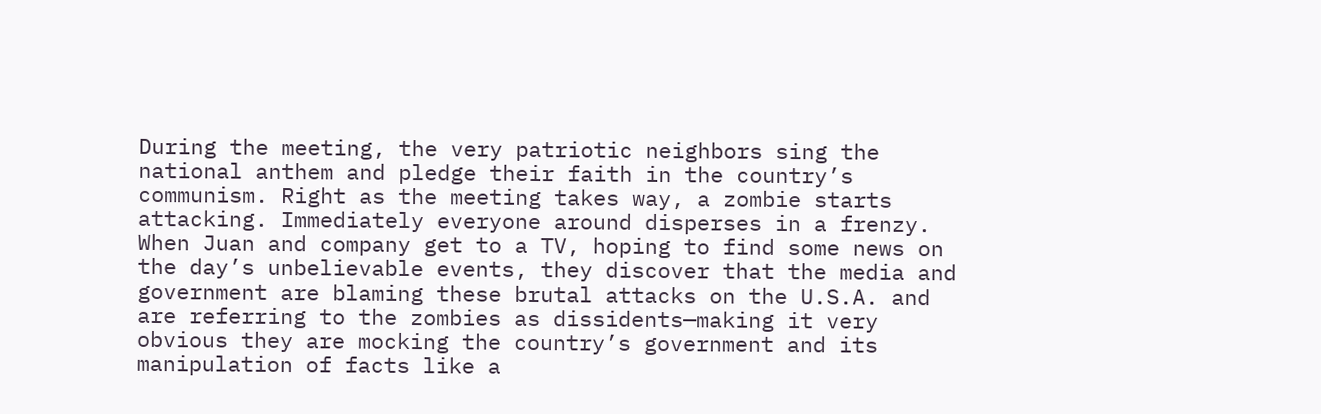During the meeting, the very patriotic neighbors sing the national anthem and pledge their faith in the country’s communism. Right as the meeting takes way, a zombie starts attacking. Immediately everyone around disperses in a frenzy. When Juan and company get to a TV, hoping to find some news on the day’s unbelievable events, they discover that the media and government are blaming these brutal attacks on the U.S.A. and are referring to the zombies as dissidents—making it very obvious they are mocking the country’s government and its manipulation of facts like a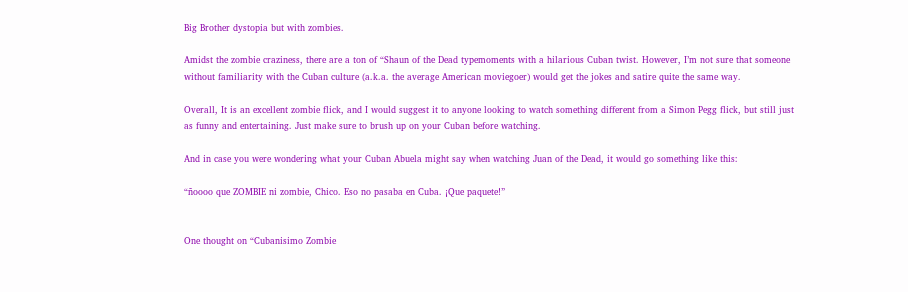Big Brother dystopia but with zombies.

Amidst the zombie craziness, there are a ton of “Shaun of the Dead typemoments with a hilarious Cuban twist. However, I’m not sure that someone without familiarity with the Cuban culture (a.k.a. the average American moviegoer) would get the jokes and satire quite the same way.

Overall, It is an excellent zombie flick, and I would suggest it to anyone looking to watch something different from a Simon Pegg flick, but still just as funny and entertaining. Just make sure to brush up on your Cuban before watching.

And in case you were wondering what your Cuban Abuela might say when watching Juan of the Dead, it would go something like this:

“ñoooo que ZOMBIE ni zombie, Chico. Eso no pasaba en Cuba. ¡Que paquete!”


One thought on “Cubanisimo Zombie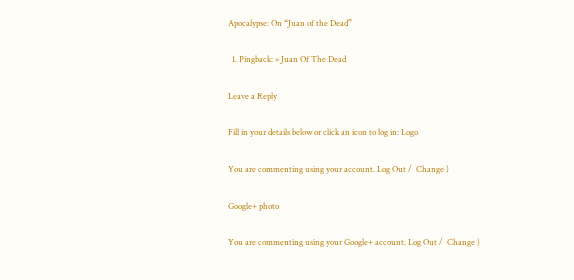Apocalypse: On “Juan of the Dead”

  1. Pingback: » Juan Of The Dead

Leave a Reply

Fill in your details below or click an icon to log in: Logo

You are commenting using your account. Log Out /  Change )

Google+ photo

You are commenting using your Google+ account. Log Out /  Change )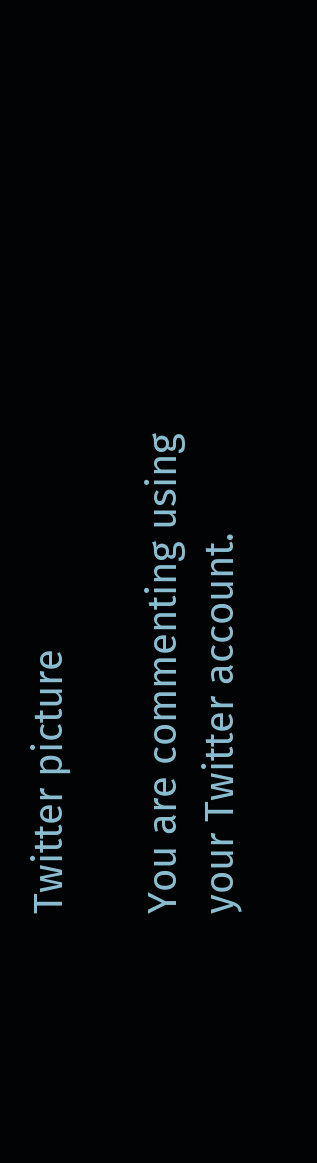Twitter picture

You are commenting using your Twitter account.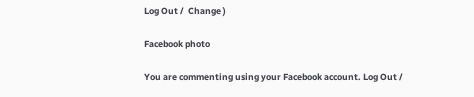Log Out /  Change )

Facebook photo

You are commenting using your Facebook account. Log Out /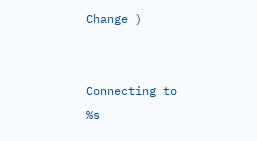Change )


Connecting to %s